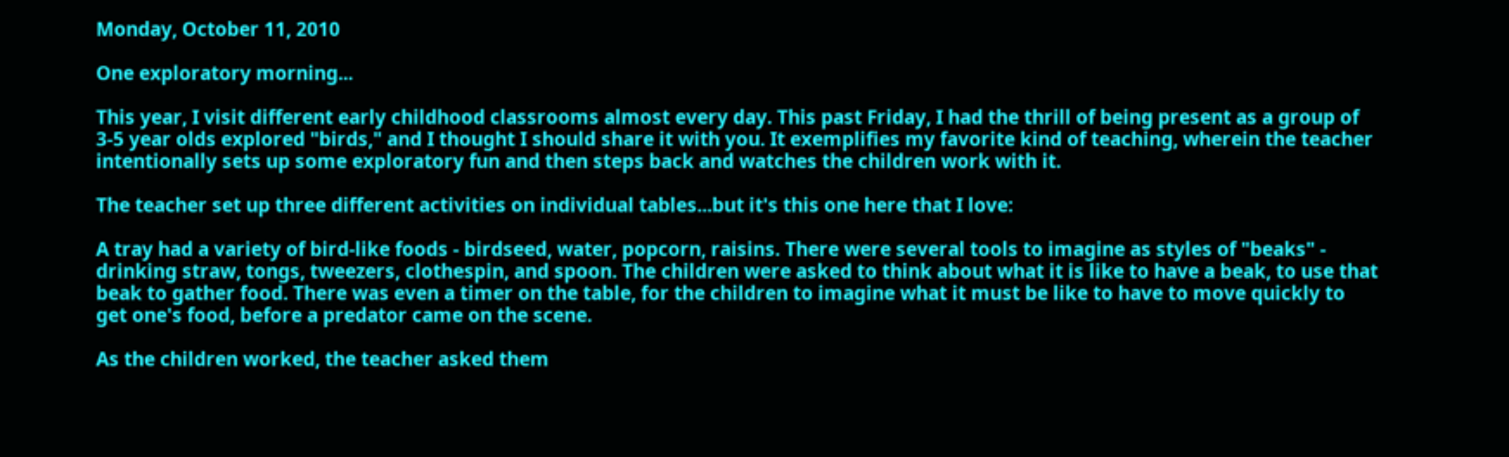Monday, October 11, 2010

One exploratory morning...

This year, I visit different early childhood classrooms almost every day. This past Friday, I had the thrill of being present as a group of 3-5 year olds explored "birds," and I thought I should share it with you. It exemplifies my favorite kind of teaching, wherein the teacher intentionally sets up some exploratory fun and then steps back and watches the children work with it.

The teacher set up three different activities on individual tables...but it's this one here that I love:

A tray had a variety of bird-like foods - birdseed, water, popcorn, raisins. There were several tools to imagine as styles of "beaks" - drinking straw, tongs, tweezers, clothespin, and spoon. The children were asked to think about what it is like to have a beak, to use that beak to gather food. There was even a timer on the table, for the children to imagine what it must be like to have to move quickly to get one's food, before a predator came on the scene.

As the children worked, the teacher asked them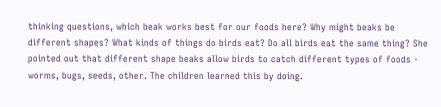thinking questions, which beak works best for our foods here? Why might beaks be different shapes? What kinds of things do birds eat? Do all birds eat the same thing? She pointed out that different shape beaks allow birds to catch different types of foods - worms, bugs, seeds, other. The children learned this by doing.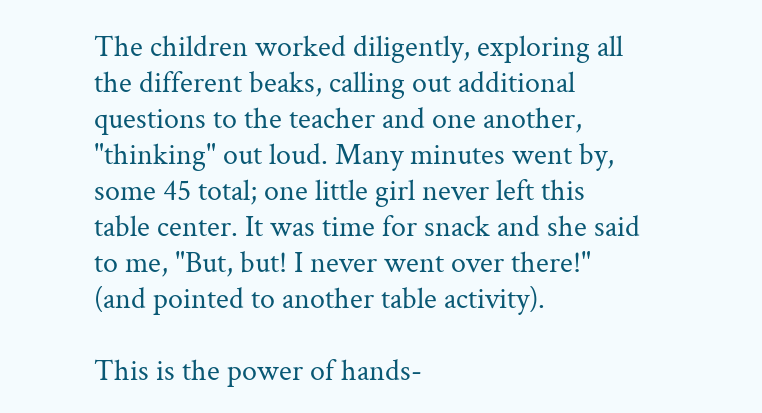The children worked diligently, exploring all the different beaks, calling out additional questions to the teacher and one another, "thinking" out loud. Many minutes went by, some 45 total; one little girl never left this table center. It was time for snack and she said to me, "But, but! I never went over there!" (and pointed to another table activity).

This is the power of hands-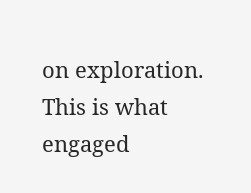on exploration. This is what engaged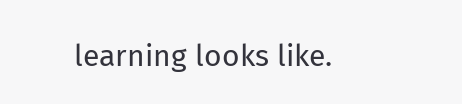learning looks like.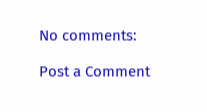No comments:

Post a Comment